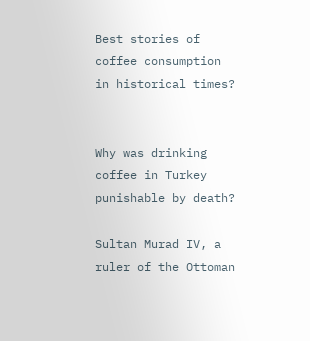Best stories of coffee consumption in historical times?


Why was drinking coffee in Turkey punishable by death?

Sultan Murad IV, a ruler of the Ottoman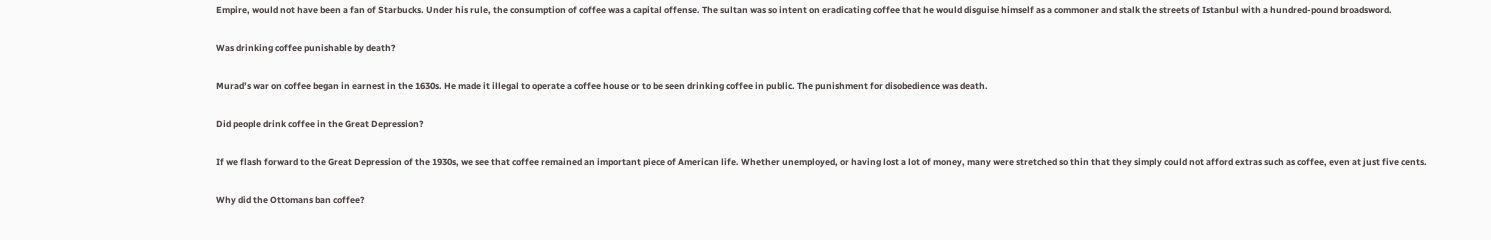Empire, would not have been a fan of Starbucks. Under his rule, the consumption of coffee was a capital offense. The sultan was so intent on eradicating coffee that he would disguise himself as a commoner and stalk the streets of Istanbul with a hundred-pound broadsword.

Was drinking coffee punishable by death?

Murad’s war on coffee began in earnest in the 1630s. He made it illegal to operate a coffee house or to be seen drinking coffee in public. The punishment for disobedience was death.

Did people drink coffee in the Great Depression?

If we flash forward to the Great Depression of the 1930s, we see that coffee remained an important piece of American life. Whether unemployed, or having lost a lot of money, many were stretched so thin that they simply could not afford extras such as coffee, even at just five cents.

Why did the Ottomans ban coffee?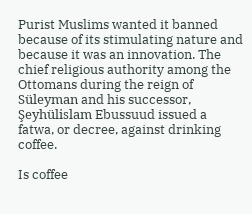Purist Muslims wanted it banned because of its stimulating nature and because it was an innovation. The chief religious authority among the Ottomans during the reign of Süleyman and his successor, Şeyhülislam Ebussuud issued a fatwa, or decree, against drinking coffee.

Is coffee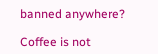banned anywhere?

Coffee is not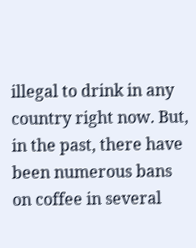illegal to drink in any country right now. But, in the past, there have been numerous bans on coffee in several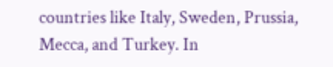countries like Italy, Sweden, Prussia, Mecca, and Turkey. In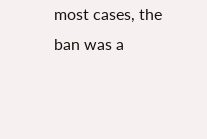most cases, the ban was a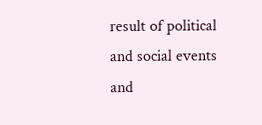result of political and social events and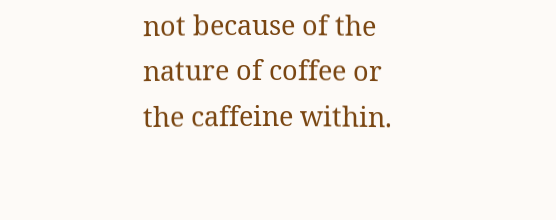not because of the nature of coffee or the caffeine within.